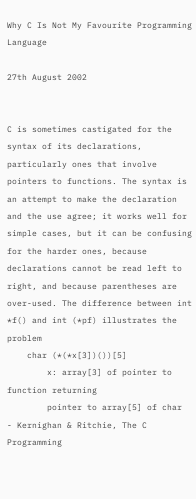Why C Is Not My Favourite Programming Language

27th August 2002


C is sometimes castigated for the syntax of its declarations, particularly ones that involve pointers to functions. The syntax is an attempt to make the declaration and the use agree; it works well for simple cases, but it can be confusing for the harder ones, because declarations cannot be read left to right, and because parentheses are over-used. The difference between int *f() and int (*pf) illustrates the problem
    char (*(*x[3])())[5]
        x: array[3] of pointer to function returning
        pointer to array[5] of char
- Kernighan & Ritchie, The C Programming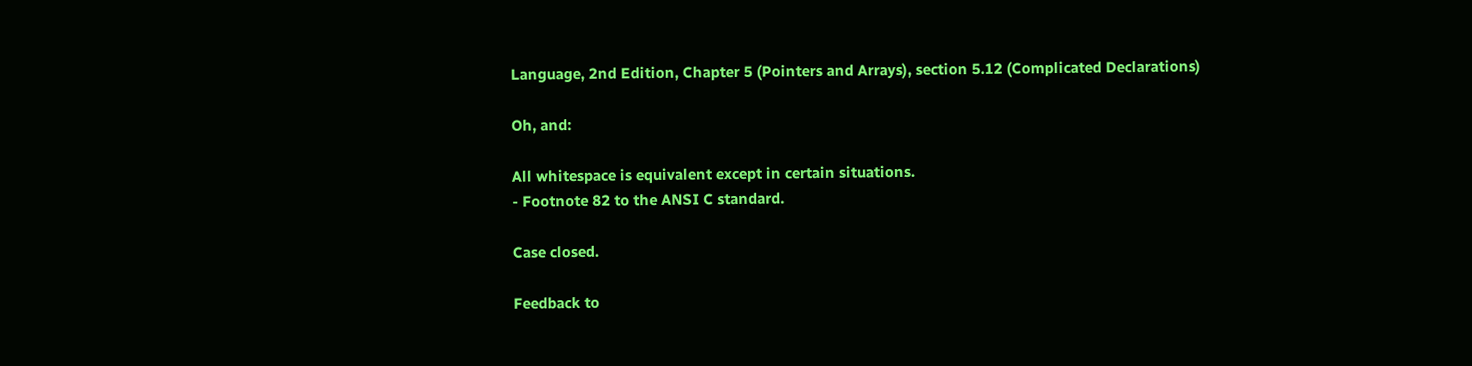Language, 2nd Edition, Chapter 5 (Pointers and Arrays), section 5.12 (Complicated Declarations)

Oh, and:

All whitespace is equivalent except in certain situations.
- Footnote 82 to the ANSI C standard.

Case closed.

Feedback to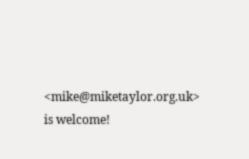<mike@miketaylor.org.uk> is welcome!